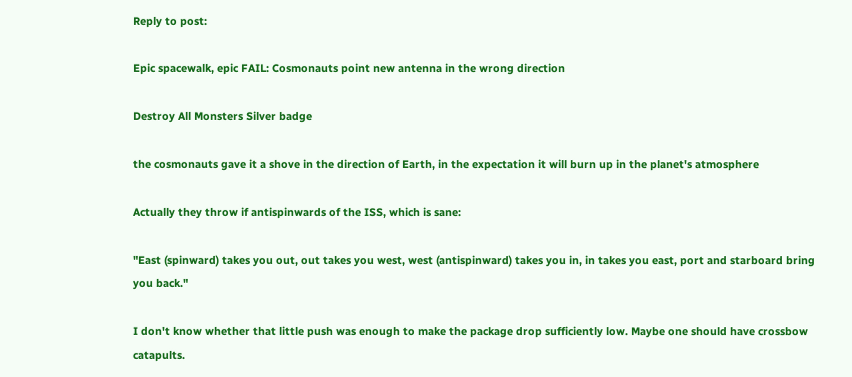Reply to post:

Epic spacewalk, epic FAIL: Cosmonauts point new antenna in the wrong direction

Destroy All Monsters Silver badge

the cosmonauts gave it a shove in the direction of Earth, in the expectation it will burn up in the planet's atmosphere

Actually they throw if antispinwards of the ISS, which is sane:

"East (spinward) takes you out, out takes you west, west (antispinward) takes you in, in takes you east, port and starboard bring you back."

I don't know whether that little push was enough to make the package drop sufficiently low. Maybe one should have crossbow catapults.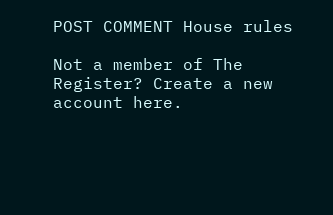POST COMMENT House rules

Not a member of The Register? Create a new account here.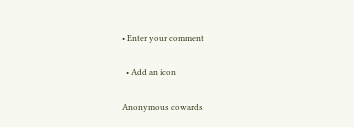• Enter your comment

  • Add an icon

Anonymous cowards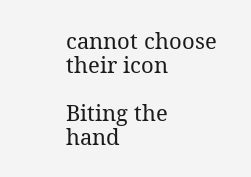cannot choose their icon

Biting the hand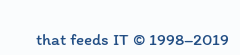that feeds IT © 1998–2019